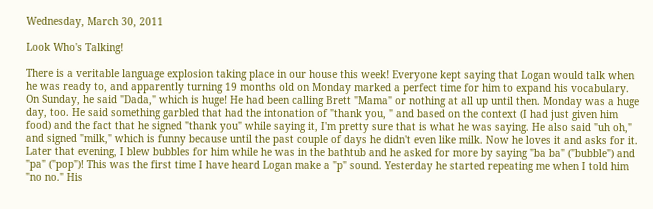Wednesday, March 30, 2011

Look Who's Talking!

There is a veritable language explosion taking place in our house this week! Everyone kept saying that Logan would talk when he was ready to, and apparently turning 19 months old on Monday marked a perfect time for him to expand his vocabulary. On Sunday, he said "Dada," which is huge! He had been calling Brett "Mama" or nothing at all up until then. Monday was a huge day, too. He said something garbled that had the intonation of "thank you, " and based on the context (I had just given him food) and the fact that he signed "thank you" while saying it, I'm pretty sure that is what he was saying. He also said "uh oh," and signed "milk," which is funny because until the past couple of days he didn't even like milk. Now he loves it and asks for it. Later that evening, I blew bubbles for him while he was in the bathtub and he asked for more by saying "ba ba" ("bubble") and "pa" ("pop")! This was the first time I have heard Logan make a "p" sound. Yesterday he started repeating me when I told him "no no." His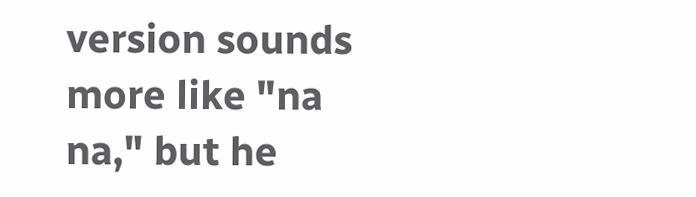version sounds more like "na na," but he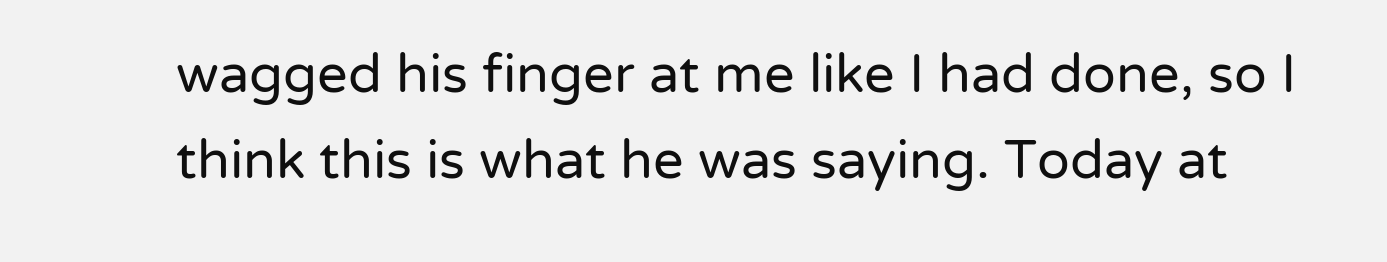wagged his finger at me like I had done, so I think this is what he was saying. Today at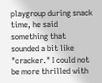playgroup during snack time, he said something that sounded a bit like "cracker." I could not be more thrilled with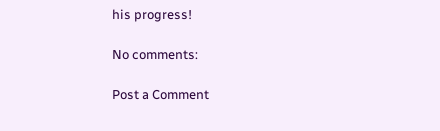his progress!

No comments:

Post a Comment